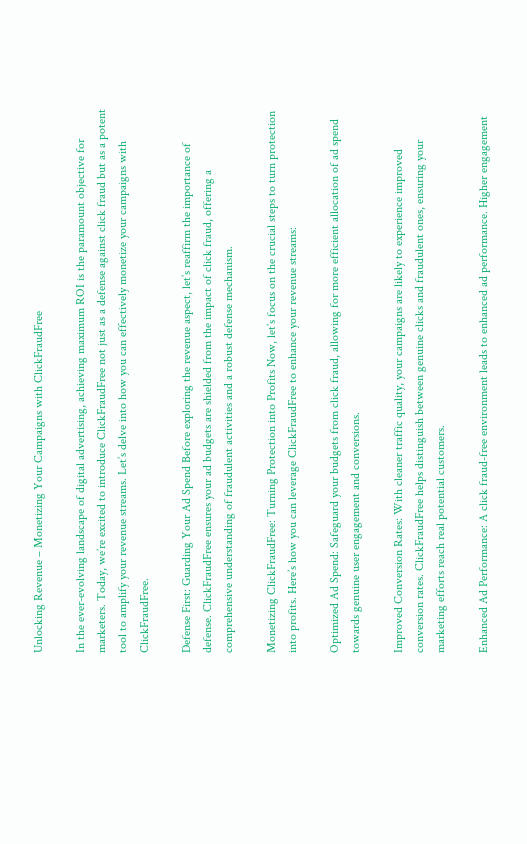Unlocking Revenue – Monetizing Your Campaigns with ClickFraudFree

In the ever-evolving landscape of digital advertising, achieving maximum ROI is the paramount objective for marketers. Today, we’re excited to introduce ClickFraudFree not just as a defense against click fraud but as a potent tool to amplify your revenue streams. Let’s delve into how you can effectively monetize your campaigns with ClickFraudFree.

Defense First: Guarding Your Ad Spend Before exploring the revenue aspect, let’s reaffirm the importance of defense. ClickFraudFree ensures your ad budgets are shielded from the impact of click fraud, offering a comprehensive understanding of fraudulent activities and a robust defense mechanism.

Monetizing ClickFraudFree: Turning Protection into Profits Now, let’s focus on the crucial steps to turn protection into profits. Here’s how you can leverage ClickFraudFree to enhance your revenue streams:

Optimized Ad Spend: Safeguard your budgets from click fraud, allowing for more efficient allocation of ad spend towards genuine user engagement and conversions.

Improved Conversion Rates: With cleaner traffic quality, your campaigns are likely to experience improved conversion rates. ClickFraudFree helps distinguish between genuine clicks and fraudulent ones, ensuring your marketing efforts reach real potential customers.

Enhanced Ad Performance: A click fraud-free environment leads to enhanced ad performance. Higher engagement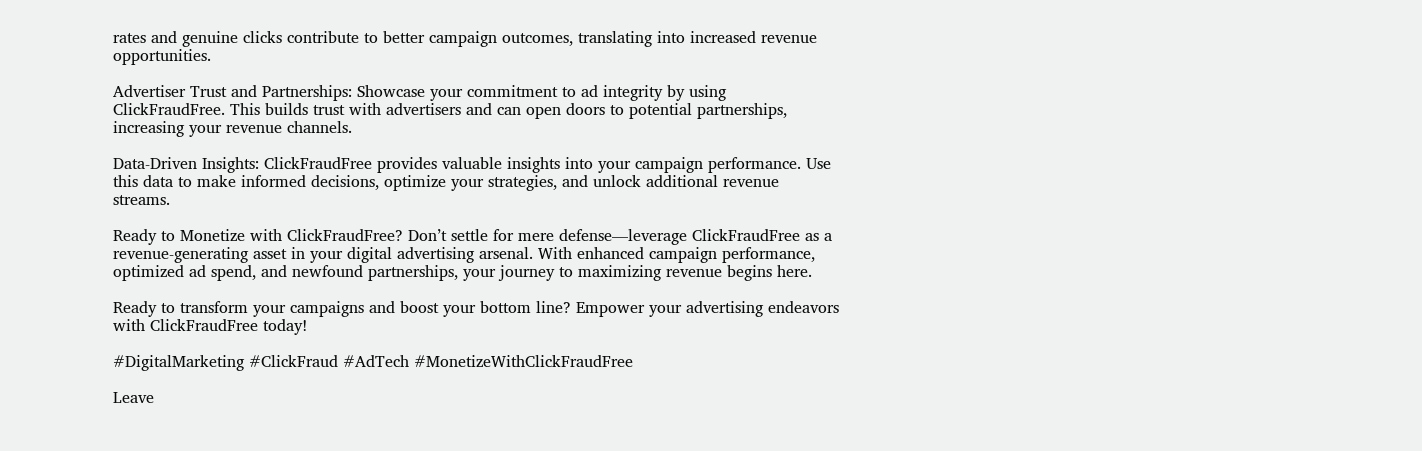rates and genuine clicks contribute to better campaign outcomes, translating into increased revenue opportunities.

Advertiser Trust and Partnerships: Showcase your commitment to ad integrity by using ClickFraudFree. This builds trust with advertisers and can open doors to potential partnerships, increasing your revenue channels.

Data-Driven Insights: ClickFraudFree provides valuable insights into your campaign performance. Use this data to make informed decisions, optimize your strategies, and unlock additional revenue streams.

Ready to Monetize with ClickFraudFree? Don’t settle for mere defense—leverage ClickFraudFree as a revenue-generating asset in your digital advertising arsenal. With enhanced campaign performance, optimized ad spend, and newfound partnerships, your journey to maximizing revenue begins here.

Ready to transform your campaigns and boost your bottom line? Empower your advertising endeavors with ClickFraudFree today!

#DigitalMarketing #ClickFraud #AdTech #MonetizeWithClickFraudFree

Leave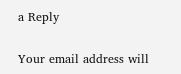a Reply

Your email address will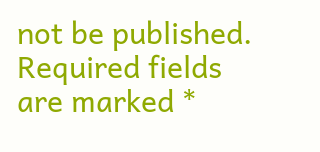not be published. Required fields are marked *